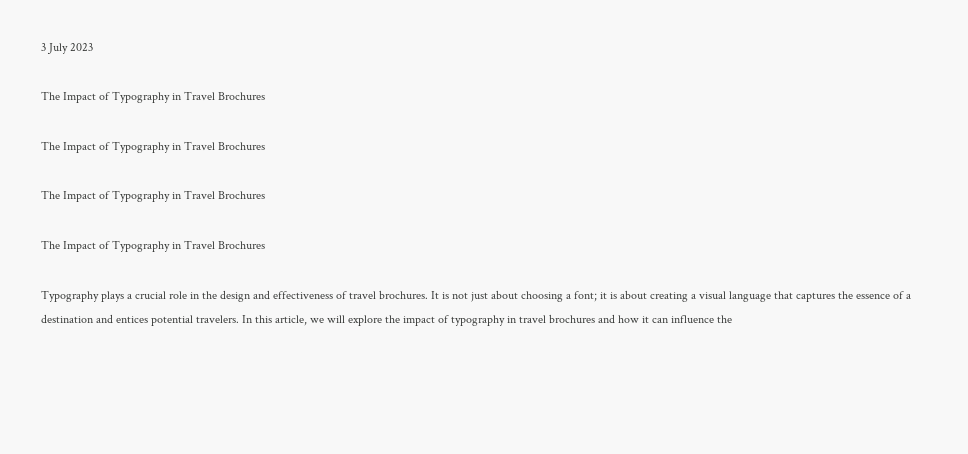3 July 2023

The Impact of Typography in Travel Brochures

The Impact of Typography in Travel Brochures

The Impact of Typography in Travel Brochures

The Impact of Typography in Travel Brochures

Typography plays a crucial role in the design and effectiveness of travel brochures. It is not just about choosing a font; it is about creating a visual language that captures the essence of a destination and entices potential travelers. In this article, we will explore the impact of typography in travel brochures and how it can influence the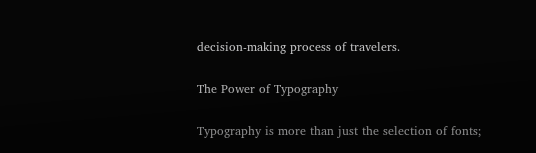decision-making process of travelers.

The Power of Typography

Typography is more than just the selection of fonts;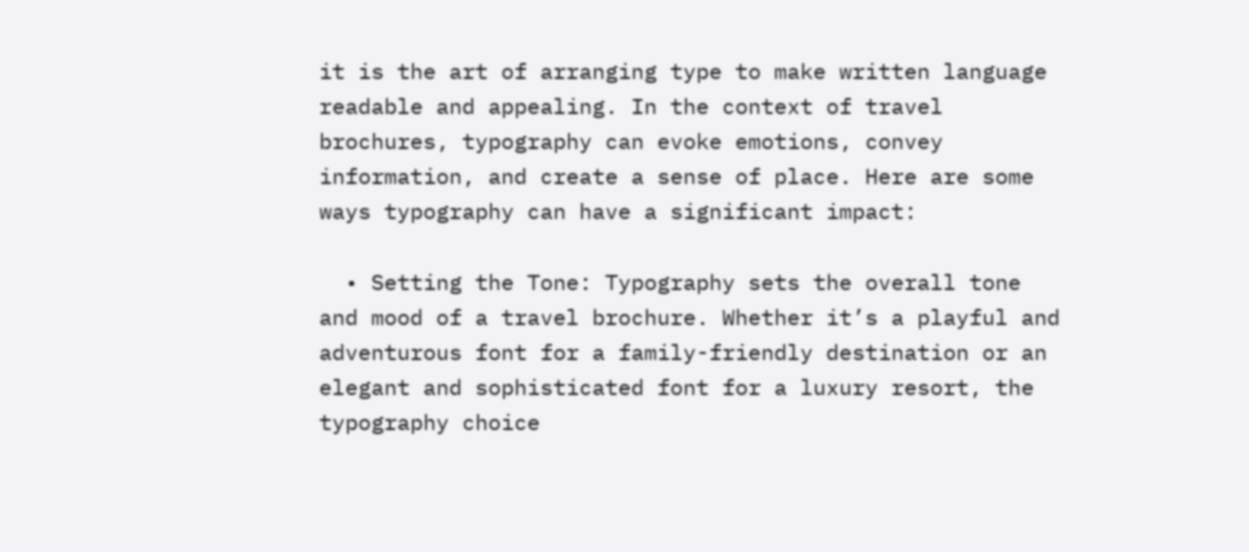it is the art of arranging type to make written language readable and appealing. In the context of travel brochures, typography can evoke emotions, convey information, and create a sense of place. Here are some ways typography can have a significant impact:

  • Setting the Tone: Typography sets the overall tone and mood of a travel brochure. Whether it’s a playful and adventurous font for a family-friendly destination or an elegant and sophisticated font for a luxury resort, the typography choice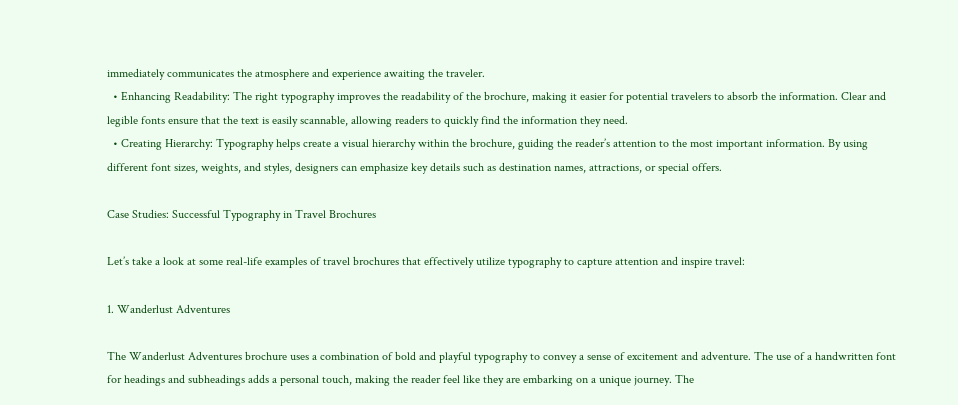immediately communicates the atmosphere and experience awaiting the traveler.
  • Enhancing Readability: The right typography improves the readability of the brochure, making it easier for potential travelers to absorb the information. Clear and legible fonts ensure that the text is easily scannable, allowing readers to quickly find the information they need.
  • Creating Hierarchy: Typography helps create a visual hierarchy within the brochure, guiding the reader’s attention to the most important information. By using different font sizes, weights, and styles, designers can emphasize key details such as destination names, attractions, or special offers.

Case Studies: Successful Typography in Travel Brochures

Let’s take a look at some real-life examples of travel brochures that effectively utilize typography to capture attention and inspire travel:

1. Wanderlust Adventures

The Wanderlust Adventures brochure uses a combination of bold and playful typography to convey a sense of excitement and adventure. The use of a handwritten font for headings and subheadings adds a personal touch, making the reader feel like they are embarking on a unique journey. The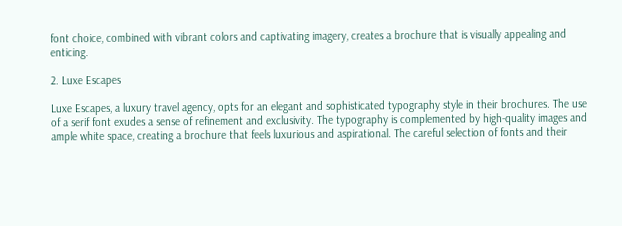font choice, combined with vibrant colors and captivating imagery, creates a brochure that is visually appealing and enticing.

2. Luxe Escapes

Luxe Escapes, a luxury travel agency, opts for an elegant and sophisticated typography style in their brochures. The use of a serif font exudes a sense of refinement and exclusivity. The typography is complemented by high-quality images and ample white space, creating a brochure that feels luxurious and aspirational. The careful selection of fonts and their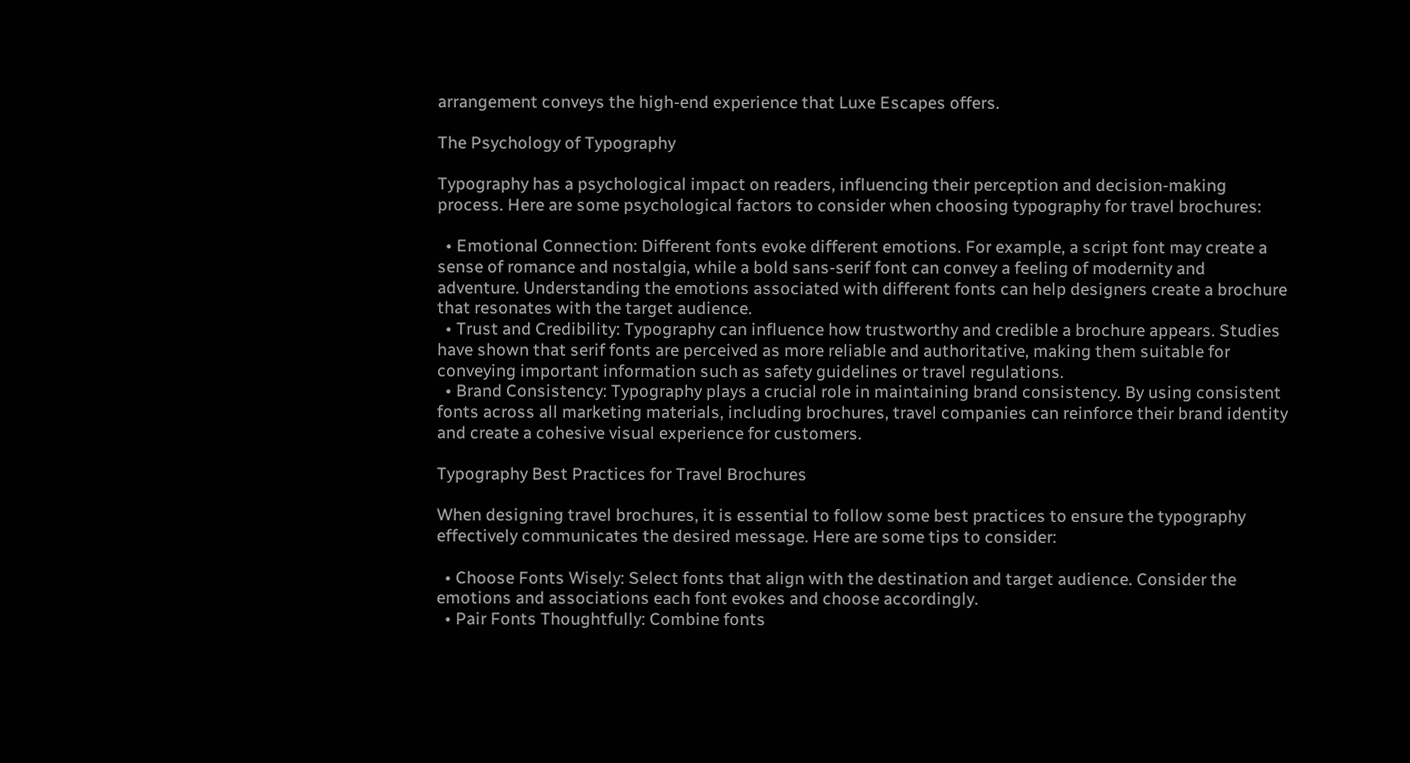arrangement conveys the high-end experience that Luxe Escapes offers.

The Psychology of Typography

Typography has a psychological impact on readers, influencing their perception and decision-making process. Here are some psychological factors to consider when choosing typography for travel brochures:

  • Emotional Connection: Different fonts evoke different emotions. For example, a script font may create a sense of romance and nostalgia, while a bold sans-serif font can convey a feeling of modernity and adventure. Understanding the emotions associated with different fonts can help designers create a brochure that resonates with the target audience.
  • Trust and Credibility: Typography can influence how trustworthy and credible a brochure appears. Studies have shown that serif fonts are perceived as more reliable and authoritative, making them suitable for conveying important information such as safety guidelines or travel regulations.
  • Brand Consistency: Typography plays a crucial role in maintaining brand consistency. By using consistent fonts across all marketing materials, including brochures, travel companies can reinforce their brand identity and create a cohesive visual experience for customers.

Typography Best Practices for Travel Brochures

When designing travel brochures, it is essential to follow some best practices to ensure the typography effectively communicates the desired message. Here are some tips to consider:

  • Choose Fonts Wisely: Select fonts that align with the destination and target audience. Consider the emotions and associations each font evokes and choose accordingly.
  • Pair Fonts Thoughtfully: Combine fonts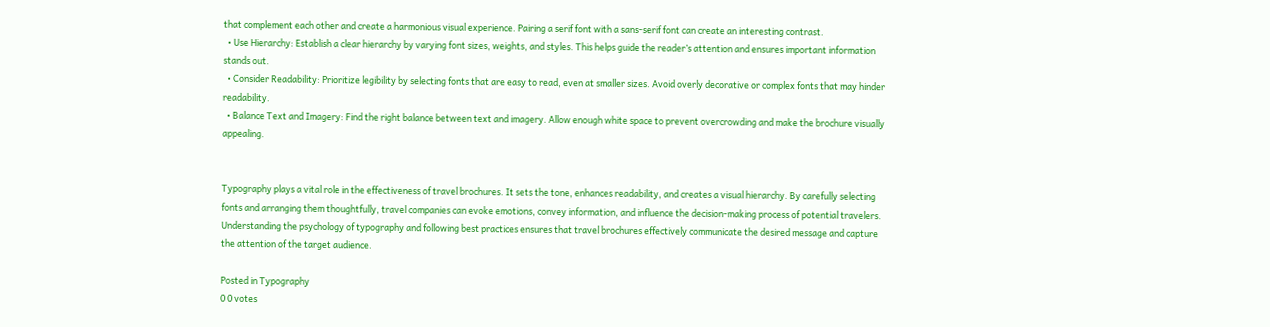that complement each other and create a harmonious visual experience. Pairing a serif font with a sans-serif font can create an interesting contrast.
  • Use Hierarchy: Establish a clear hierarchy by varying font sizes, weights, and styles. This helps guide the reader’s attention and ensures important information stands out.
  • Consider Readability: Prioritize legibility by selecting fonts that are easy to read, even at smaller sizes. Avoid overly decorative or complex fonts that may hinder readability.
  • Balance Text and Imagery: Find the right balance between text and imagery. Allow enough white space to prevent overcrowding and make the brochure visually appealing.


Typography plays a vital role in the effectiveness of travel brochures. It sets the tone, enhances readability, and creates a visual hierarchy. By carefully selecting fonts and arranging them thoughtfully, travel companies can evoke emotions, convey information, and influence the decision-making process of potential travelers. Understanding the psychology of typography and following best practices ensures that travel brochures effectively communicate the desired message and capture the attention of the target audience.

Posted in Typography
0 0 votes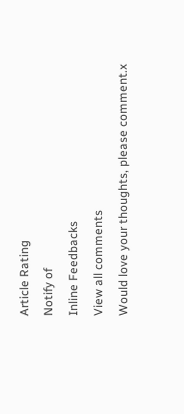Article Rating
Notify of
Inline Feedbacks
View all comments
Would love your thoughts, please comment.x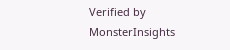Verified by MonsterInsights